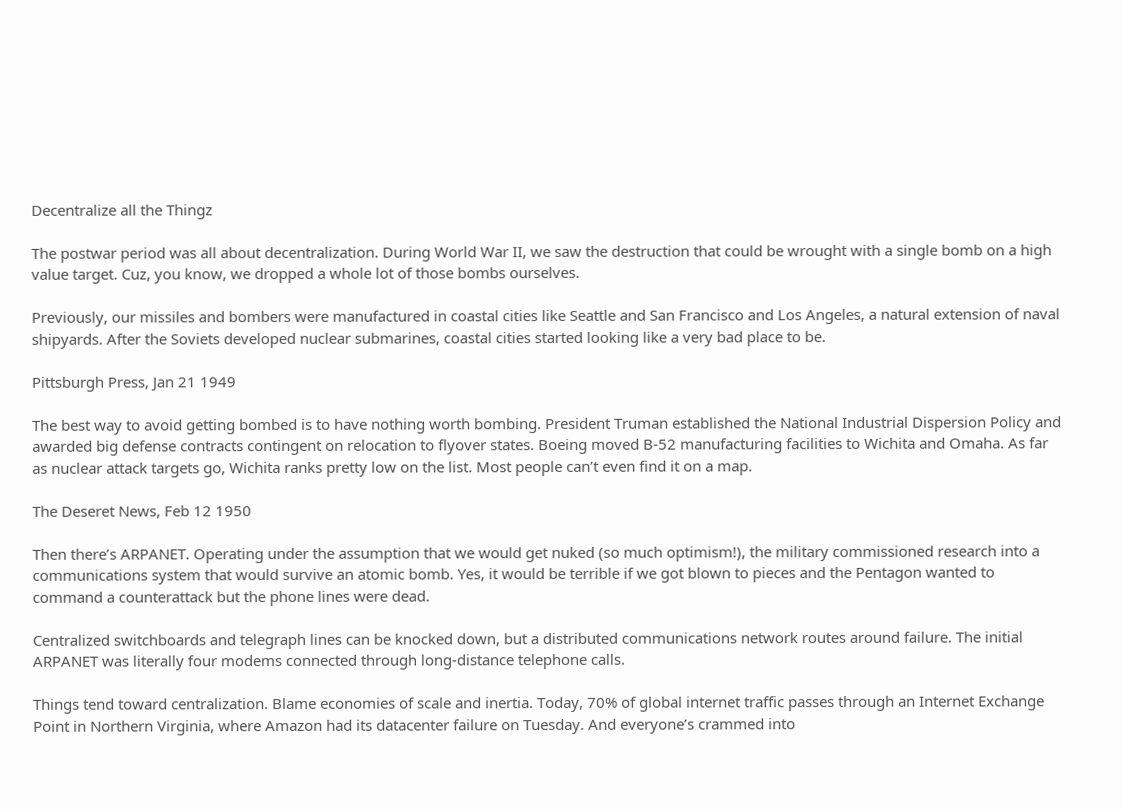Decentralize all the Thingz

The postwar period was all about decentralization. During World War II, we saw the destruction that could be wrought with a single bomb on a high value target. Cuz, you know, we dropped a whole lot of those bombs ourselves.

Previously, our missiles and bombers were manufactured in coastal cities like Seattle and San Francisco and Los Angeles, a natural extension of naval shipyards. After the Soviets developed nuclear submarines, coastal cities started looking like a very bad place to be.

Pittsburgh Press, Jan 21 1949

The best way to avoid getting bombed is to have nothing worth bombing. President Truman established the National Industrial Dispersion Policy and awarded big defense contracts contingent on relocation to flyover states. Boeing moved B-52 manufacturing facilities to Wichita and Omaha. As far as nuclear attack targets go, Wichita ranks pretty low on the list. Most people can’t even find it on a map.

The Deseret News, Feb 12 1950

Then there’s ARPANET. Operating under the assumption that we would get nuked (so much optimism!), the military commissioned research into a communications system that would survive an atomic bomb. Yes, it would be terrible if we got blown to pieces and the Pentagon wanted to command a counterattack but the phone lines were dead.

Centralized switchboards and telegraph lines can be knocked down, but a distributed communications network routes around failure. The initial ARPANET was literally four modems connected through long-distance telephone calls.

Things tend toward centralization. Blame economies of scale and inertia. Today, 70% of global internet traffic passes through an Internet Exchange Point in Northern Virginia, where Amazon had its datacenter failure on Tuesday. And everyone’s crammed into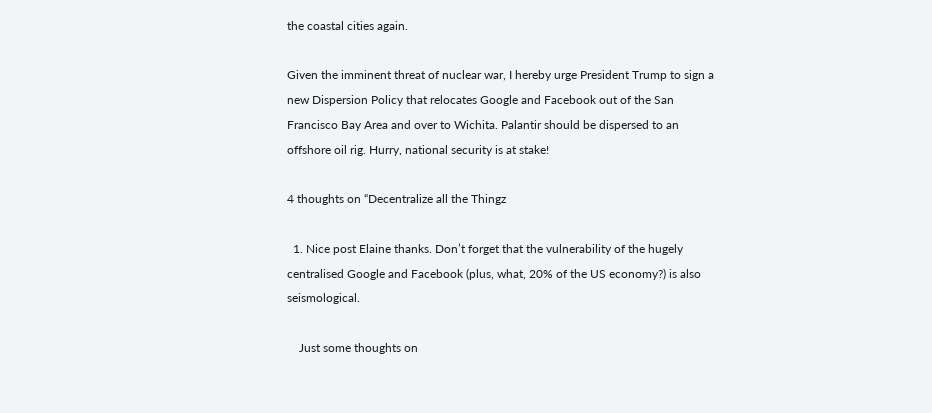the coastal cities again.

Given the imminent threat of nuclear war, I hereby urge President Trump to sign a new Dispersion Policy that relocates Google and Facebook out of the San Francisco Bay Area and over to Wichita. Palantir should be dispersed to an offshore oil rig. Hurry, national security is at stake!

4 thoughts on “Decentralize all the Thingz

  1. Nice post Elaine thanks. Don’t forget that the vulnerability of the hugely centralised Google and Facebook (plus, what, 20% of the US economy?) is also seismological.

    Just some thoughts on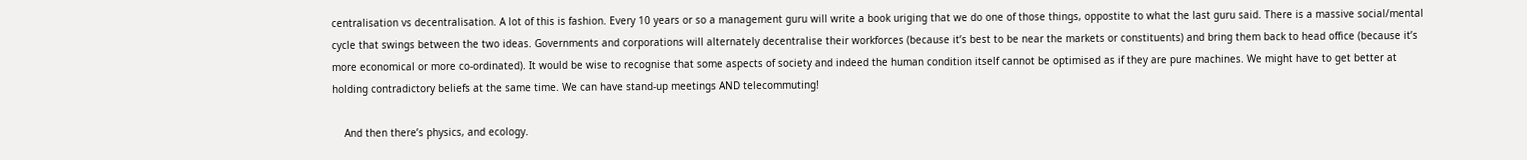centralisation vs decentralisation. A lot of this is fashion. Every 10 years or so a management guru will write a book uriging that we do one of those things, oppostite to what the last guru said. There is a massive social/mental cycle that swings between the two ideas. Governments and corporations will alternately decentralise their workforces (because it’s best to be near the markets or constituents) and bring them back to head office (because it’s more economical or more co-ordinated). It would be wise to recognise that some aspects of society and indeed the human condition itself cannot be optimised as if they are pure machines. We might have to get better at holding contradictory beliefs at the same time. We can have stand-up meetings AND telecommuting!

    And then there’s physics, and ecology.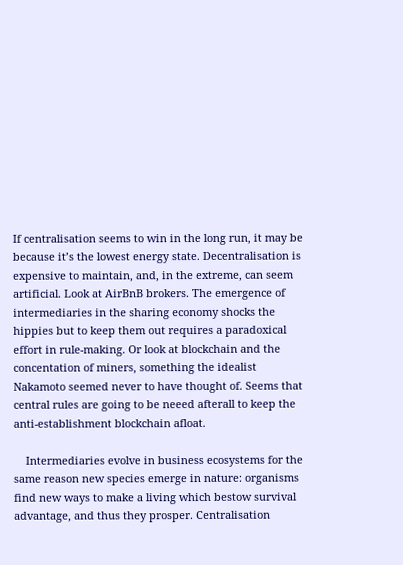If centralisation seems to win in the long run, it may be because it’s the lowest energy state. Decentralisation is expensive to maintain, and, in the extreme, can seem artificial. Look at AirBnB brokers. The emergence of intermediaries in the sharing economy shocks the hippies but to keep them out requires a paradoxical effort in rule-making. Or look at blockchain and the concentation of miners, something the idealist Nakamoto seemed never to have thought of. Seems that central rules are going to be neeed afterall to keep the anti-establishment blockchain afloat.

    Intermediaries evolve in business ecosystems for the same reason new species emerge in nature: organisms find new ways to make a living which bestow survival advantage, and thus they prosper. Centralisation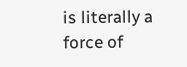is literally a force of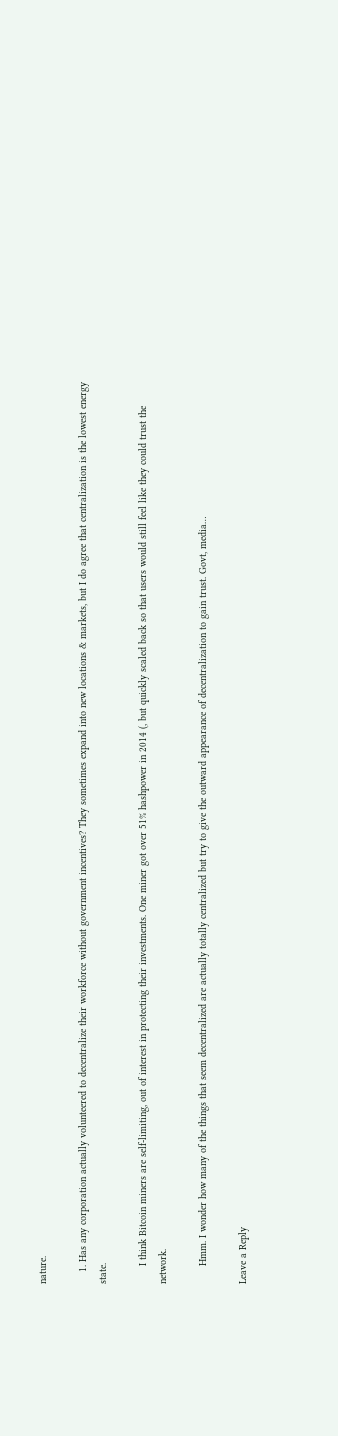nature.

    1. Has any corporation actually volunteered to decentralize their workforce without government incentives? They sometimes expand into new locations & markets, but I do agree that centralization is the lowest energy state.

      I think Bitcoin miners are self-limiting, out of interest in protecting their investments. One miner got over 51% hashpower in 2014 (, but quickly scaled back so that users would still feel like they could trust the network.

      Hmm. I wonder how many of the things that seem decentralized are actually totally centralized but try to give the outward appearance of decentralization to gain trust. Govt, media…

Leave a Reply